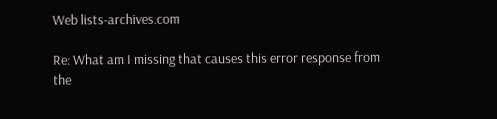Web lists-archives.com

Re: What am I missing that causes this error response from the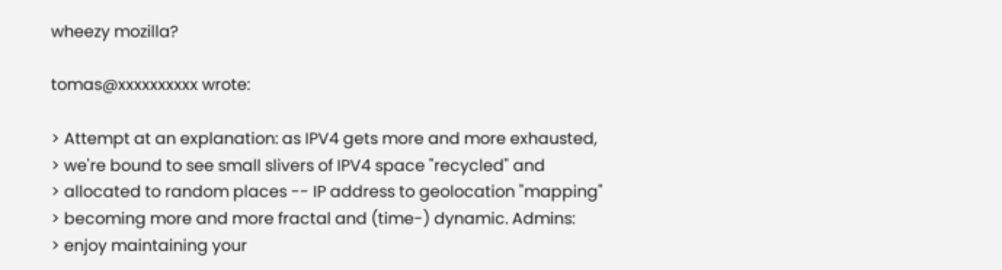wheezy mozilla?

tomas@xxxxxxxxxx wrote:

> Attempt at an explanation: as IPV4 gets more and more exhausted,
> we're bound to see small slivers of IPV4 space "recycled" and
> allocated to random places -- IP address to geolocation "mapping"
> becoming more and more fractal and (time-) dynamic. Admins:
> enjoy maintaining your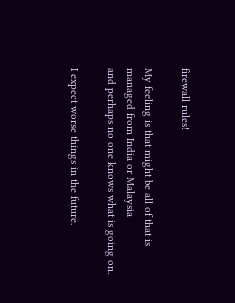firewall rules!

My feeling is that might be all of that is managed from India or Malaysia
and perhaps no one knows what is going on.

I expect worse things in the future.